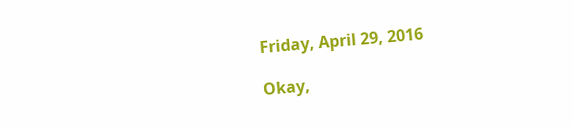Friday, April 29, 2016

Okay,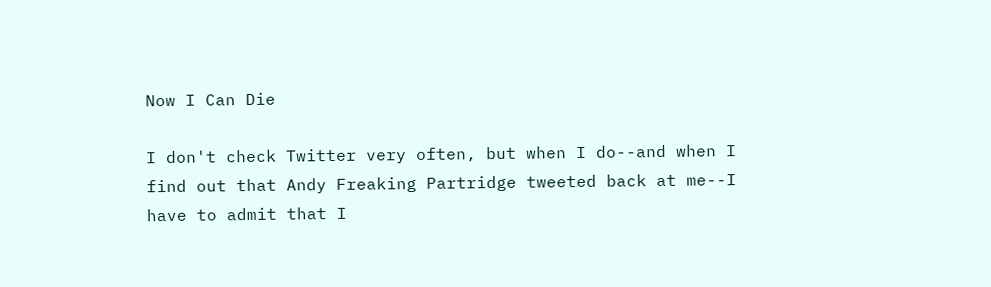Now I Can Die

I don't check Twitter very often, but when I do--and when I find out that Andy Freaking Partridge tweeted back at me--I have to admit that I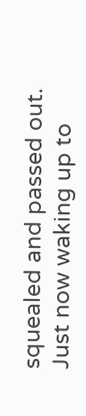squealed and passed out. Just now waking up to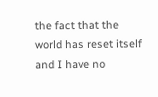the fact that the world has reset itself and I have no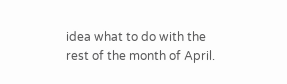idea what to do with the rest of the month of April.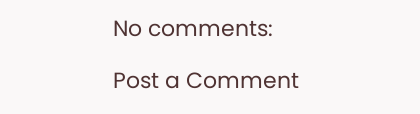No comments:

Post a Comment